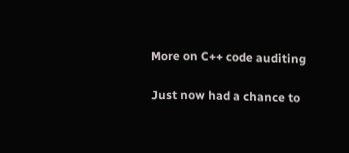More on C++ code auditing

Just now had a chance to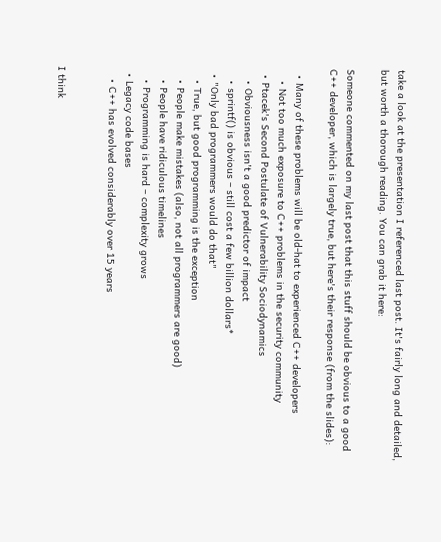take a look at the presentation I referenced last post. It's fairly long and detailed, but worth a thorough reading. You can grab it here:

Someone commented on my last post that this stuff should be obvious to a good C++ developer, which is largely true, but here's their response (from the slides):

  • Many of these problems will be old-hat to experienced C++ developers
    • Not too much exposure to C++ problems in the security community
  • Ptacek's Second Postulate of Vulnerability Sociodynamics
    • Obviousness isn't a good predictor of impact
    • sprintf() is obvious – still cost a few billion dollars*
  • "Only bad programmers would do that"
    • True, but good programming is the exception
    • People make mistakes (also, not all programmers are good)
    • People have ridiculous timelines
    • Programming is hard – complexity grows
  • Legacy code bases
    • C++ has evolved considerably over 15 years


I think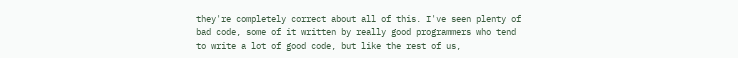they're completely correct about all of this. I've seen plenty of bad code, some of it written by really good programmers who tend to write a lot of good code, but like the rest of us,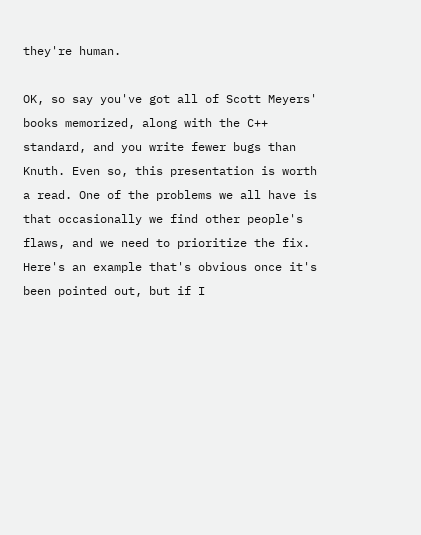they're human.

OK, so say you've got all of Scott Meyers' books memorized, along with the C++ standard, and you write fewer bugs than Knuth. Even so, this presentation is worth a read. One of the problems we all have is that occasionally we find other people's flaws, and we need to prioritize the fix. Here's an example that's obvious once it's been pointed out, but if I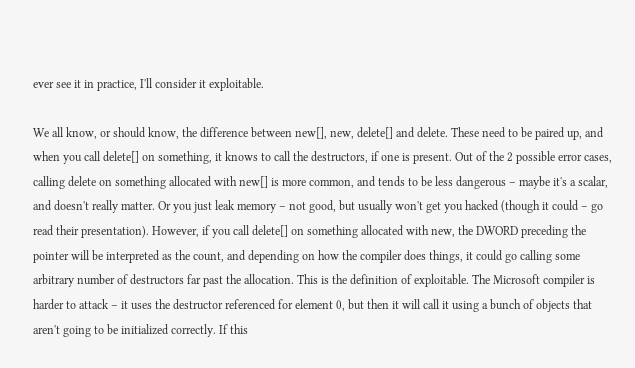ever see it in practice, I'll consider it exploitable.

We all know, or should know, the difference between new[], new, delete[] and delete. These need to be paired up, and when you call delete[] on something, it knows to call the destructors, if one is present. Out of the 2 possible error cases, calling delete on something allocated with new[] is more common, and tends to be less dangerous – maybe it's a scalar, and doesn't really matter. Or you just leak memory – not good, but usually won't get you hacked (though it could – go read their presentation). However, if you call delete[] on something allocated with new, the DWORD preceding the pointer will be interpreted as the count, and depending on how the compiler does things, it could go calling some arbitrary number of destructors far past the allocation. This is the definition of exploitable. The Microsoft compiler is harder to attack – it uses the destructor referenced for element 0, but then it will call it using a bunch of objects that aren't going to be initialized correctly. If this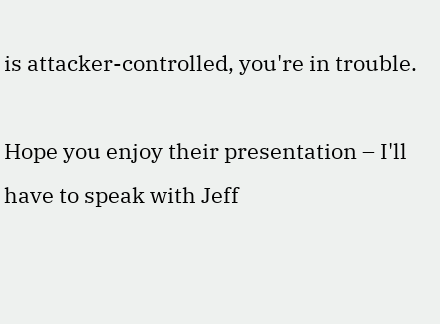is attacker-controlled, you're in trouble.

Hope you enjoy their presentation – I'll have to speak with Jeff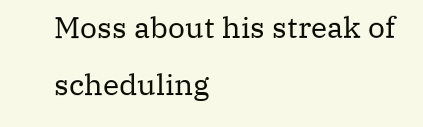Moss about his streak of scheduling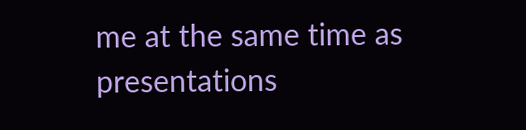me at the same time as presentations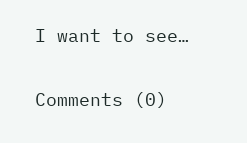I want to see…

Comments (0)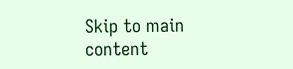Skip to main content